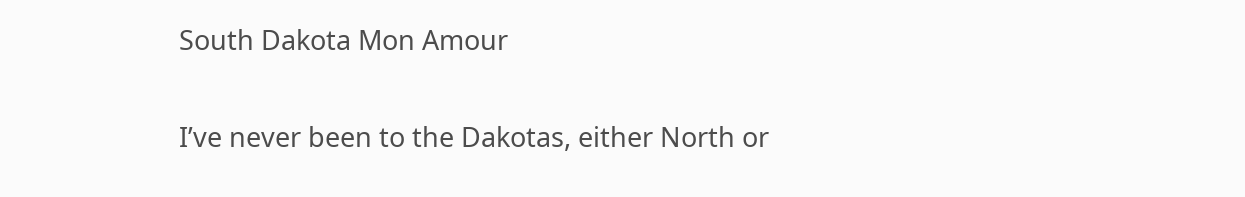South Dakota Mon Amour

I’ve never been to the Dakotas, either North or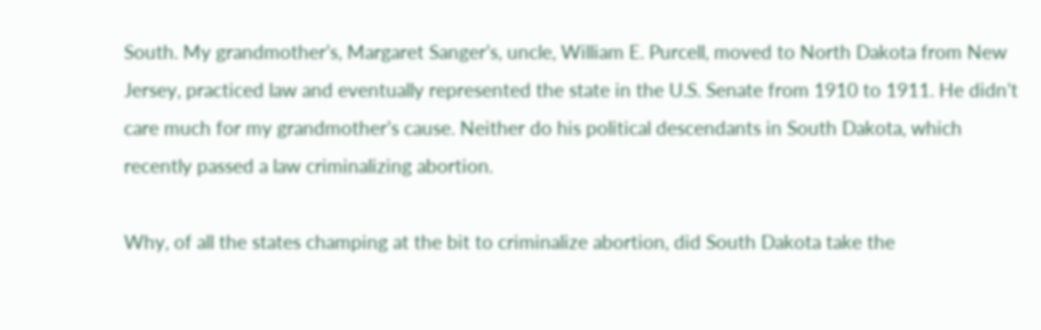South. My grandmother’s, Margaret Sanger’s, uncle, William E. Purcell, moved to North Dakota from New Jersey, practiced law and eventually represented the state in the U.S. Senate from 1910 to 1911. He didn’t care much for my grandmother’s cause. Neither do his political descendants in South Dakota, which recently passed a law criminalizing abortion.

Why, of all the states champing at the bit to criminalize abortion, did South Dakota take the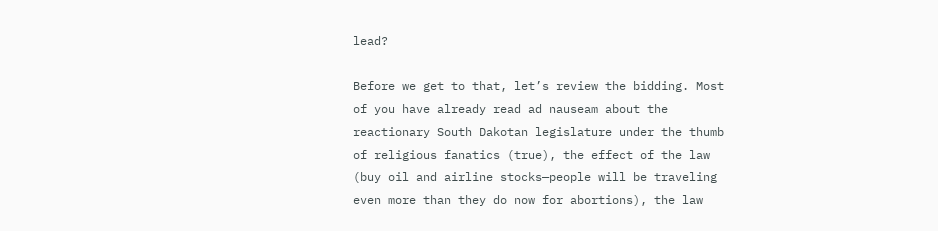lead?

Before we get to that, let’s review the bidding. Most of you have already read ad nauseam about the reactionary South Dakotan legislature under the thumb of religious fanatics (true), the effect of the law (buy oil and airline stocks—people will be traveling even more than they do now for abortions), the law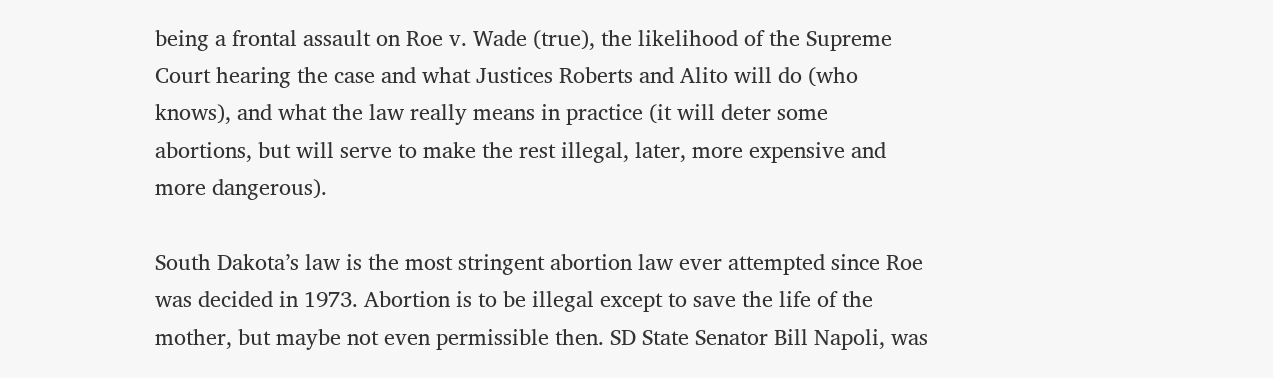being a frontal assault on Roe v. Wade (true), the likelihood of the Supreme Court hearing the case and what Justices Roberts and Alito will do (who knows), and what the law really means in practice (it will deter some abortions, but will serve to make the rest illegal, later, more expensive and more dangerous).

South Dakota’s law is the most stringent abortion law ever attempted since Roe was decided in 1973. Abortion is to be illegal except to save the life of the mother, but maybe not even permissible then. SD State Senator Bill Napoli, was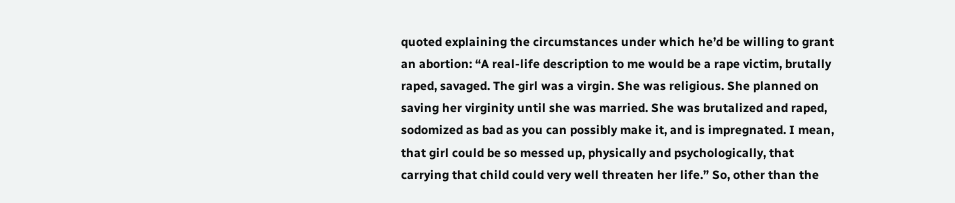quoted explaining the circumstances under which he’d be willing to grant an abortion: “A real-life description to me would be a rape victim, brutally raped, savaged. The girl was a virgin. She was religious. She planned on saving her virginity until she was married. She was brutalized and raped, sodomized as bad as you can possibly make it, and is impregnated. I mean, that girl could be so messed up, physically and psychologically, that carrying that child could very well threaten her life.” So, other than the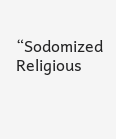“Sodomized Religious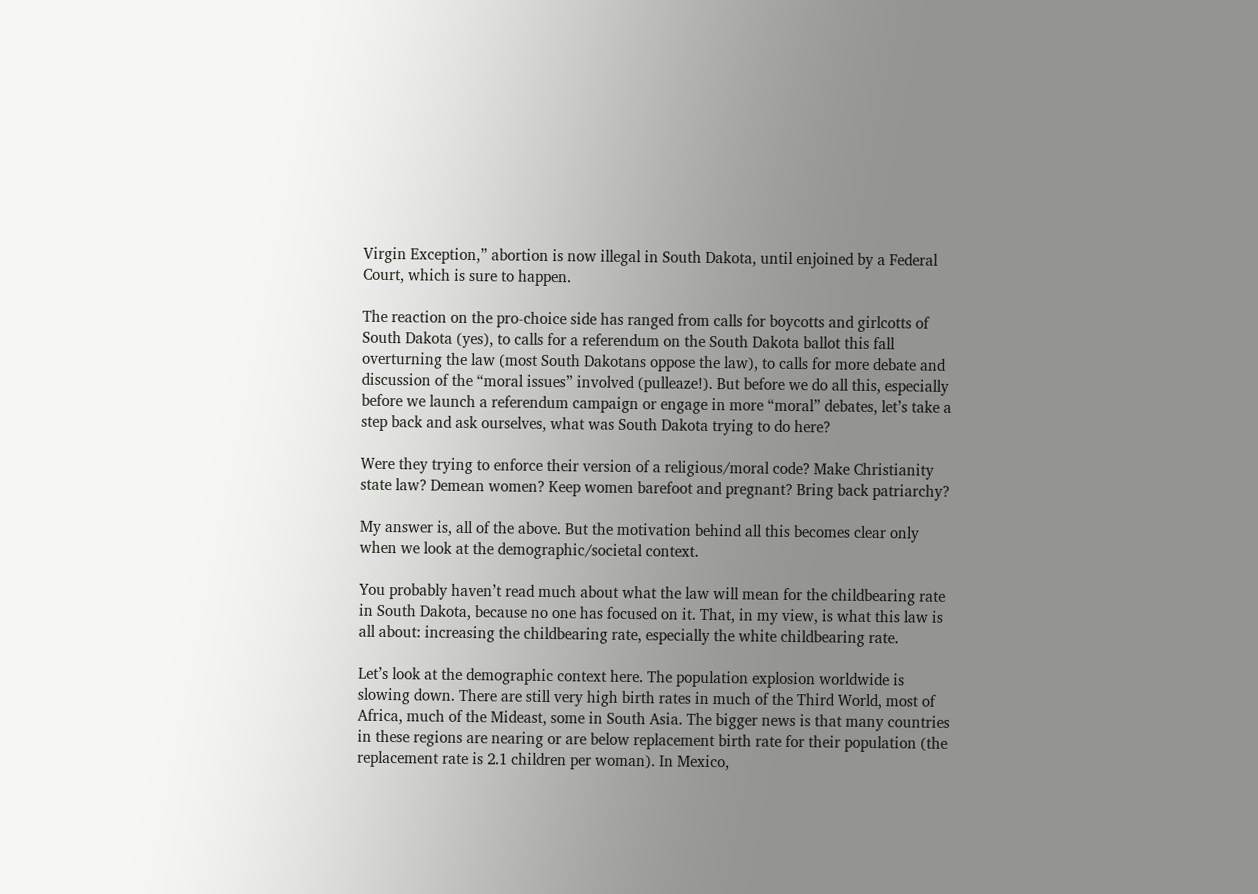Virgin Exception,” abortion is now illegal in South Dakota, until enjoined by a Federal Court, which is sure to happen.

The reaction on the pro-choice side has ranged from calls for boycotts and girlcotts of South Dakota (yes), to calls for a referendum on the South Dakota ballot this fall overturning the law (most South Dakotans oppose the law), to calls for more debate and discussion of the “moral issues” involved (pulleaze!). But before we do all this, especially before we launch a referendum campaign or engage in more “moral” debates, let’s take a step back and ask ourselves, what was South Dakota trying to do here?

Were they trying to enforce their version of a religious/moral code? Make Christianity state law? Demean women? Keep women barefoot and pregnant? Bring back patriarchy?

My answer is, all of the above. But the motivation behind all this becomes clear only when we look at the demographic/societal context.

You probably haven’t read much about what the law will mean for the childbearing rate in South Dakota, because no one has focused on it. That, in my view, is what this law is all about: increasing the childbearing rate, especially the white childbearing rate.

Let’s look at the demographic context here. The population explosion worldwide is slowing down. There are still very high birth rates in much of the Third World, most of Africa, much of the Mideast, some in South Asia. The bigger news is that many countries in these regions are nearing or are below replacement birth rate for their population (the replacement rate is 2.1 children per woman). In Mexico,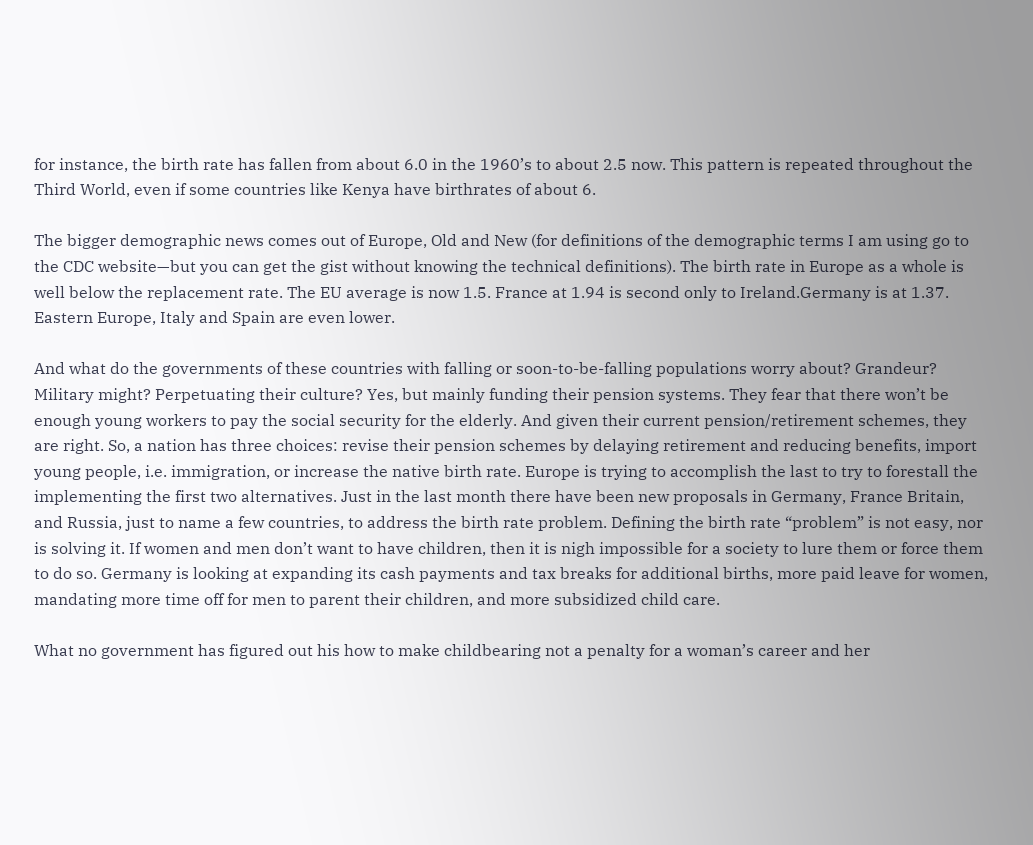for instance, the birth rate has fallen from about 6.0 in the 1960’s to about 2.5 now. This pattern is repeated throughout the Third World, even if some countries like Kenya have birthrates of about 6.

The bigger demographic news comes out of Europe, Old and New (for definitions of the demographic terms I am using go to the CDC website—but you can get the gist without knowing the technical definitions). The birth rate in Europe as a whole is well below the replacement rate. The EU average is now 1.5. France at 1.94 is second only to Ireland.Germany is at 1.37. Eastern Europe, Italy and Spain are even lower.

And what do the governments of these countries with falling or soon-to-be-falling populations worry about? Grandeur? Military might? Perpetuating their culture? Yes, but mainly funding their pension systems. They fear that there won’t be enough young workers to pay the social security for the elderly. And given their current pension/retirement schemes, they are right. So, a nation has three choices: revise their pension schemes by delaying retirement and reducing benefits, import young people, i.e. immigration, or increase the native birth rate. Europe is trying to accomplish the last to try to forestall the implementing the first two alternatives. Just in the last month there have been new proposals in Germany, France Britain, and Russia, just to name a few countries, to address the birth rate problem. Defining the birth rate “problem” is not easy, nor is solving it. If women and men don’t want to have children, then it is nigh impossible for a society to lure them or force them to do so. Germany is looking at expanding its cash payments and tax breaks for additional births, more paid leave for women, mandating more time off for men to parent their children, and more subsidized child care.

What no government has figured out his how to make childbearing not a penalty for a woman’s career and her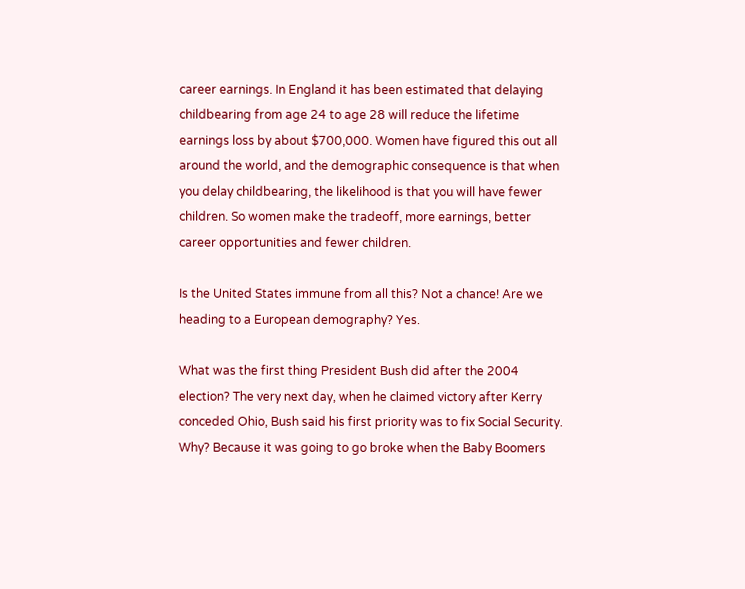career earnings. In England it has been estimated that delaying childbearing from age 24 to age 28 will reduce the lifetime earnings loss by about $700,000. Women have figured this out all around the world, and the demographic consequence is that when you delay childbearing, the likelihood is that you will have fewer children. So women make the tradeoff, more earnings, better career opportunities and fewer children.

Is the United States immune from all this? Not a chance! Are we heading to a European demography? Yes.

What was the first thing President Bush did after the 2004 election? The very next day, when he claimed victory after Kerry conceded Ohio, Bush said his first priority was to fix Social Security. Why? Because it was going to go broke when the Baby Boomers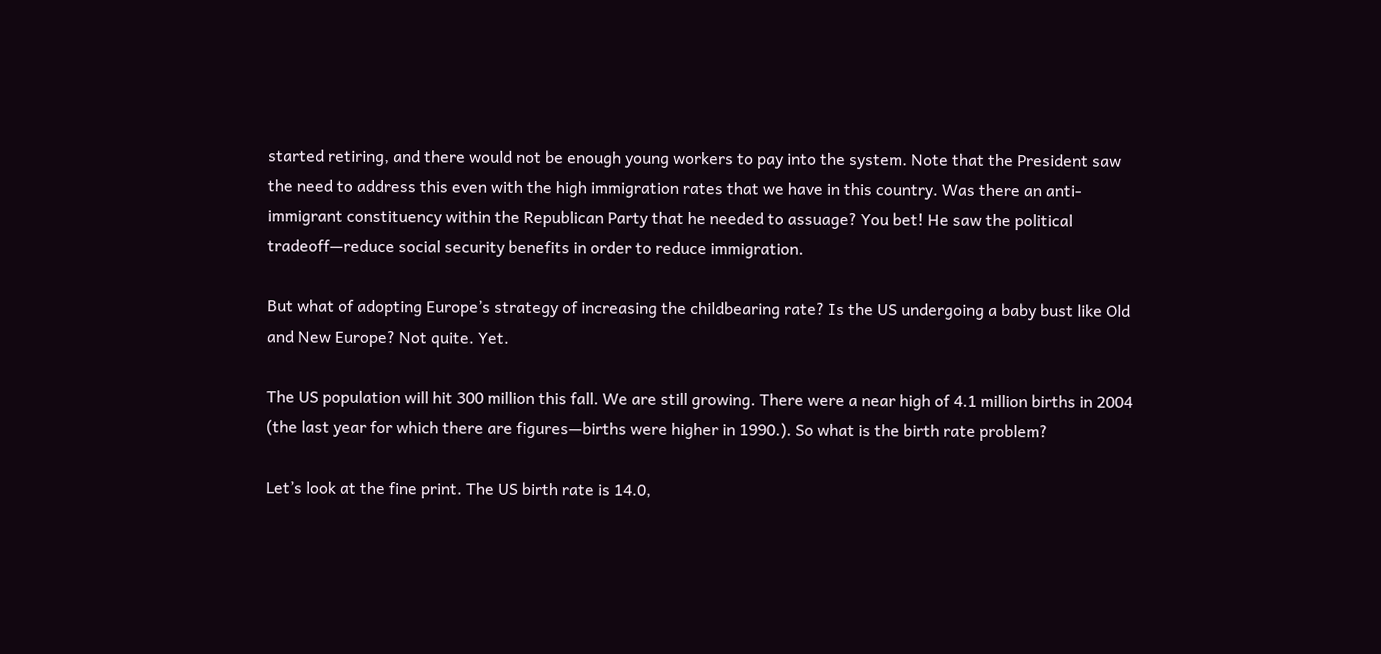started retiring, and there would not be enough young workers to pay into the system. Note that the President saw the need to address this even with the high immigration rates that we have in this country. Was there an anti-immigrant constituency within the Republican Party that he needed to assuage? You bet! He saw the political tradeoff—reduce social security benefits in order to reduce immigration.

But what of adopting Europe’s strategy of increasing the childbearing rate? Is the US undergoing a baby bust like Old and New Europe? Not quite. Yet.

The US population will hit 300 million this fall. We are still growing. There were a near high of 4.1 million births in 2004 (the last year for which there are figures—births were higher in 1990.). So what is the birth rate problem?

Let’s look at the fine print. The US birth rate is 14.0,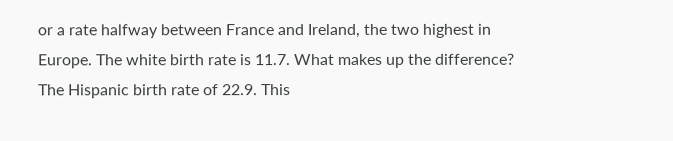or a rate halfway between France and Ireland, the two highest in Europe. The white birth rate is 11.7. What makes up the difference? The Hispanic birth rate of 22.9. This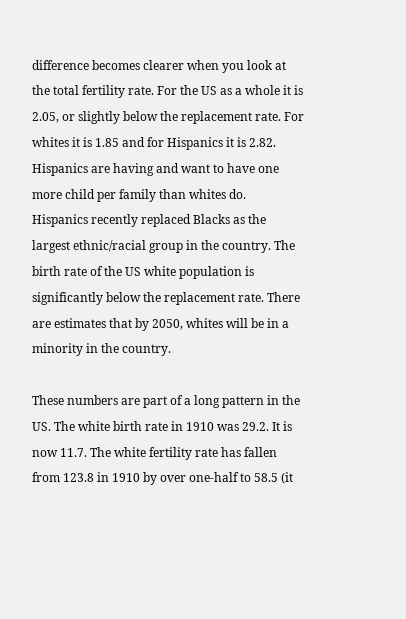difference becomes clearer when you look at the total fertility rate. For the US as a whole it is 2.05, or slightly below the replacement rate. For whites it is 1.85 and for Hispanics it is 2.82. Hispanics are having and want to have one more child per family than whites do. Hispanics recently replaced Blacks as the largest ethnic/racial group in the country. The birth rate of the US white population is significantly below the replacement rate. There are estimates that by 2050, whites will be in a minority in the country.

These numbers are part of a long pattern in the US. The white birth rate in 1910 was 29.2. It is now 11.7. The white fertility rate has fallen from 123.8 in 1910 by over one-half to 58.5 (it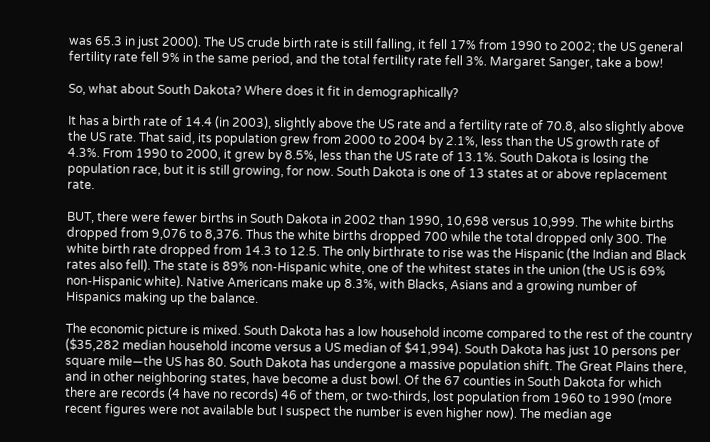was 65.3 in just 2000). The US crude birth rate is still falling, it fell 17% from 1990 to 2002; the US general fertility rate fell 9% in the same period, and the total fertility rate fell 3%. Margaret Sanger, take a bow!

So, what about South Dakota? Where does it fit in demographically?

It has a birth rate of 14.4 (in 2003), slightly above the US rate and a fertility rate of 70.8, also slightly above the US rate. That said, its population grew from 2000 to 2004 by 2.1%, less than the US growth rate of 4.3%. From 1990 to 2000, it grew by 8.5%, less than the US rate of 13.1%. South Dakota is losing the population race, but it is still growing, for now. South Dakota is one of 13 states at or above replacement rate.

BUT, there were fewer births in South Dakota in 2002 than 1990, 10,698 versus 10,999. The white births dropped from 9,076 to 8,376. Thus the white births dropped 700 while the total dropped only 300. The white birth rate dropped from 14.3 to 12.5. The only birthrate to rise was the Hispanic (the Indian and Black rates also fell). The state is 89% non-Hispanic white, one of the whitest states in the union (the US is 69% non-Hispanic white). Native Americans make up 8.3%, with Blacks, Asians and a growing number of Hispanics making up the balance.

The economic picture is mixed. South Dakota has a low household income compared to the rest of the country ($35,282 median household income versus a US median of $41,994). South Dakota has just 10 persons per square mile—the US has 80. South Dakota has undergone a massive population shift. The Great Plains there, and in other neighboring states, have become a dust bowl. Of the 67 counties in South Dakota for which there are records (4 have no records) 46 of them, or two-thirds, lost population from 1960 to 1990 (more recent figures were not available but I suspect the number is even higher now). The median age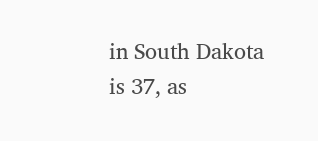in South Dakota is 37, as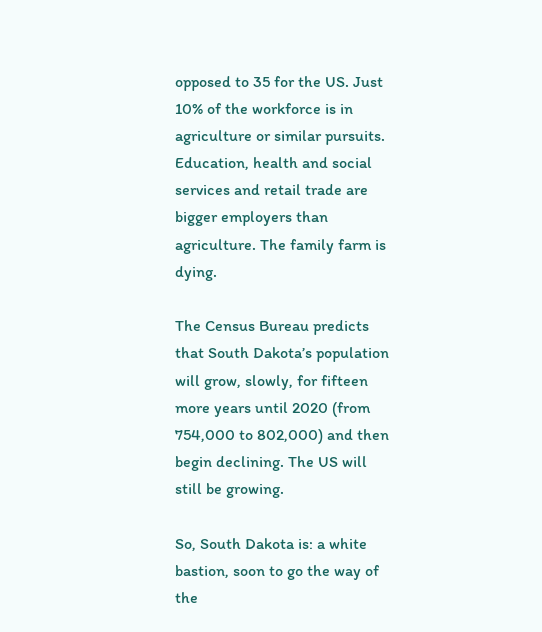opposed to 35 for the US. Just 10% of the workforce is in agriculture or similar pursuits. Education, health and social services and retail trade are bigger employers than agriculture. The family farm is dying.

The Census Bureau predicts that South Dakota’s population will grow, slowly, for fifteen more years until 2020 (from 754,000 to 802,000) and then begin declining. The US will still be growing.

So, South Dakota is: a white bastion, soon to go the way of the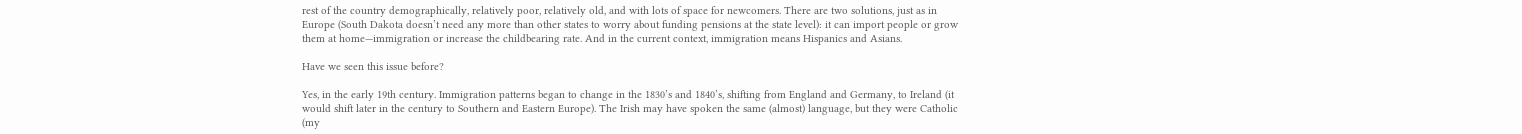rest of the country demographically, relatively poor, relatively old, and with lots of space for newcomers. There are two solutions, just as in Europe (South Dakota doesn’t need any more than other states to worry about funding pensions at the state level): it can import people or grow them at home—immigration or increase the childbearing rate. And in the current context, immigration means Hispanics and Asians.

Have we seen this issue before?

Yes, in the early 19th century. Immigration patterns began to change in the 1830’s and 1840’s, shifting from England and Germany, to Ireland (it would shift later in the century to Southern and Eastern Europe). The Irish may have spoken the same (almost) language, but they were Catholic (my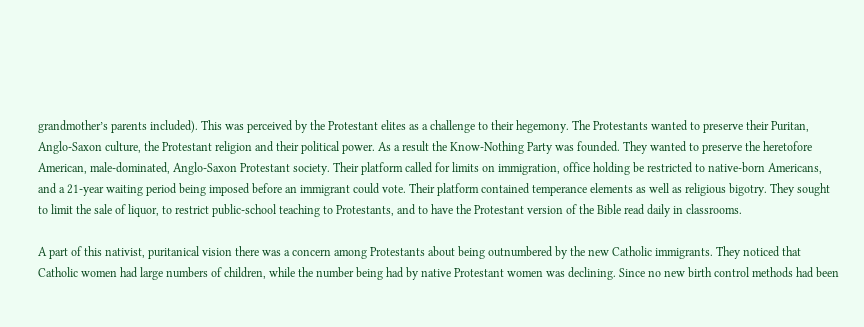grandmother’s parents included). This was perceived by the Protestant elites as a challenge to their hegemony. The Protestants wanted to preserve their Puritan, Anglo-Saxon culture, the Protestant religion and their political power. As a result the Know-Nothing Party was founded. They wanted to preserve the heretofore American, male-dominated, Anglo-Saxon Protestant society. Their platform called for limits on immigration, office holding be restricted to native-born Americans, and a 21-year waiting period being imposed before an immigrant could vote. Their platform contained temperance elements as well as religious bigotry. They sought to limit the sale of liquor, to restrict public-school teaching to Protestants, and to have the Protestant version of the Bible read daily in classrooms.

A part of this nativist, puritanical vision there was a concern among Protestants about being outnumbered by the new Catholic immigrants. They noticed that Catholic women had large numbers of children, while the number being had by native Protestant women was declining. Since no new birth control methods had been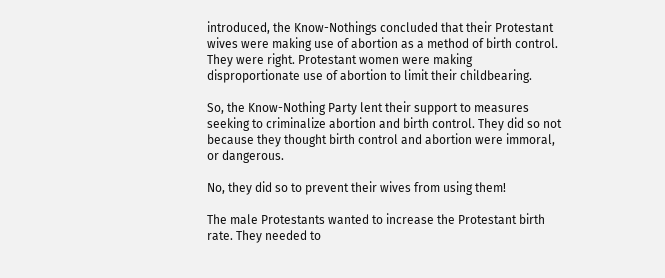introduced, the Know-Nothings concluded that their Protestant wives were making use of abortion as a method of birth control. They were right. Protestant women were making disproportionate use of abortion to limit their childbearing.

So, the Know-Nothing Party lent their support to measures seeking to criminalize abortion and birth control. They did so not because they thought birth control and abortion were immoral, or dangerous.

No, they did so to prevent their wives from using them!

The male Protestants wanted to increase the Protestant birth rate. They needed to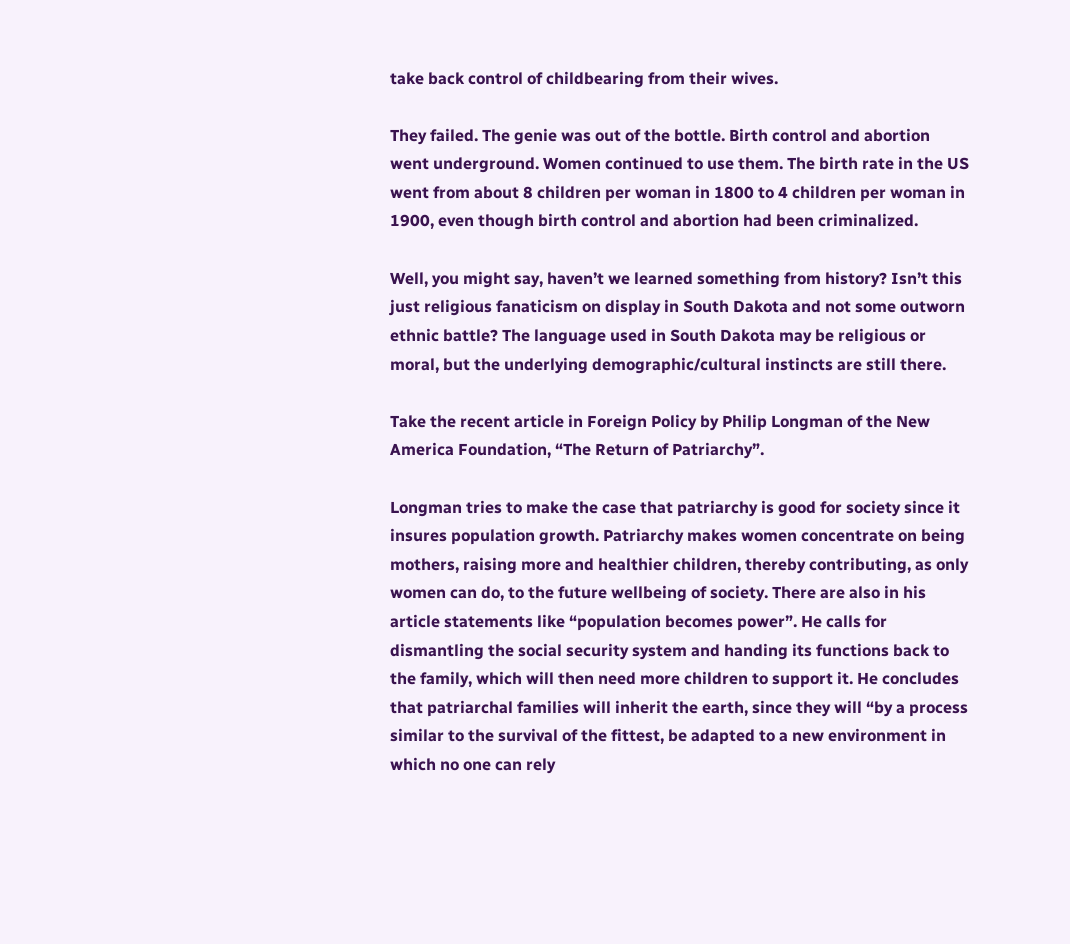take back control of childbearing from their wives.

They failed. The genie was out of the bottle. Birth control and abortion went underground. Women continued to use them. The birth rate in the US went from about 8 children per woman in 1800 to 4 children per woman in 1900, even though birth control and abortion had been criminalized.

Well, you might say, haven’t we learned something from history? Isn’t this just religious fanaticism on display in South Dakota and not some outworn ethnic battle? The language used in South Dakota may be religious or moral, but the underlying demographic/cultural instincts are still there.

Take the recent article in Foreign Policy by Philip Longman of the New America Foundation, “The Return of Patriarchy”.

Longman tries to make the case that patriarchy is good for society since it insures population growth. Patriarchy makes women concentrate on being mothers, raising more and healthier children, thereby contributing, as only women can do, to the future wellbeing of society. There are also in his article statements like “population becomes power”. He calls for dismantling the social security system and handing its functions back to the family, which will then need more children to support it. He concludes that patriarchal families will inherit the earth, since they will “by a process similar to the survival of the fittest, be adapted to a new environment in which no one can rely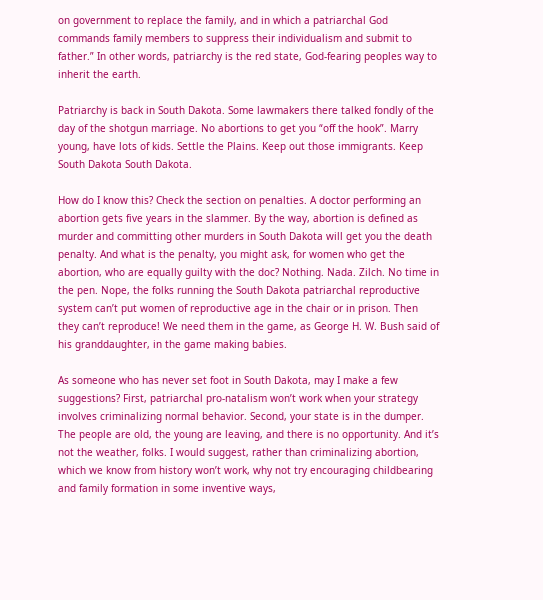on government to replace the family, and in which a patriarchal God commands family members to suppress their individualism and submit to father.” In other words, patriarchy is the red state, God-fearing peoples way to inherit the earth.

Patriarchy is back in South Dakota. Some lawmakers there talked fondly of the day of the shotgun marriage. No abortions to get you “off the hook”. Marry young, have lots of kids. Settle the Plains. Keep out those immigrants. Keep South Dakota South Dakota.

How do I know this? Check the section on penalties. A doctor performing an abortion gets five years in the slammer. By the way, abortion is defined as murder and committing other murders in South Dakota will get you the death penalty. And what is the penalty, you might ask, for women who get the abortion, who are equally guilty with the doc? Nothing. Nada. Zilch. No time in the pen. Nope, the folks running the South Dakota patriarchal reproductive system can’t put women of reproductive age in the chair or in prison. Then they can’t reproduce! We need them in the game, as George H. W. Bush said of his granddaughter, in the game making babies.

As someone who has never set foot in South Dakota, may I make a few suggestions? First, patriarchal pro-natalism won’t work when your strategy involves criminalizing normal behavior. Second, your state is in the dumper. The people are old, the young are leaving, and there is no opportunity. And it’s not the weather, folks. I would suggest, rather than criminalizing abortion, which we know from history won’t work, why not try encouraging childbearing and family formation in some inventive ways,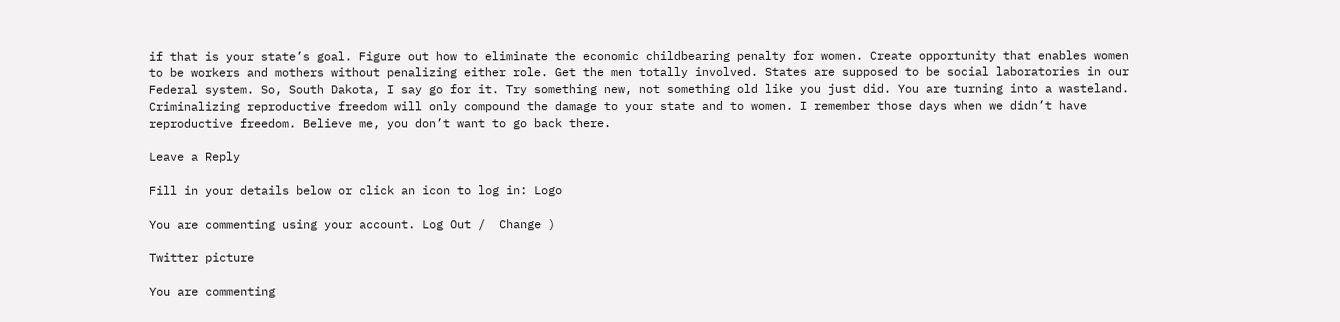if that is your state’s goal. Figure out how to eliminate the economic childbearing penalty for women. Create opportunity that enables women to be workers and mothers without penalizing either role. Get the men totally involved. States are supposed to be social laboratories in our Federal system. So, South Dakota, I say go for it. Try something new, not something old like you just did. You are turning into a wasteland. Criminalizing reproductive freedom will only compound the damage to your state and to women. I remember those days when we didn’t have reproductive freedom. Believe me, you don’t want to go back there.

Leave a Reply

Fill in your details below or click an icon to log in: Logo

You are commenting using your account. Log Out /  Change )

Twitter picture

You are commenting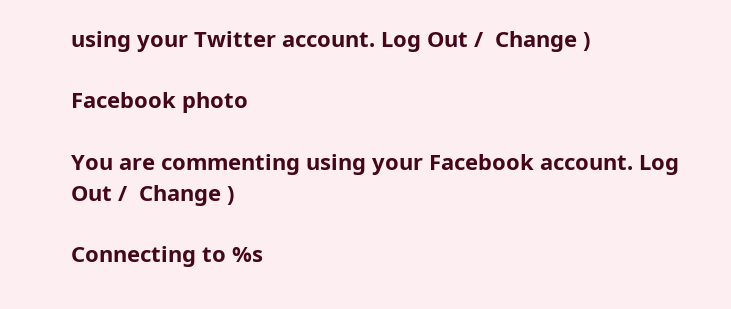using your Twitter account. Log Out /  Change )

Facebook photo

You are commenting using your Facebook account. Log Out /  Change )

Connecting to %s